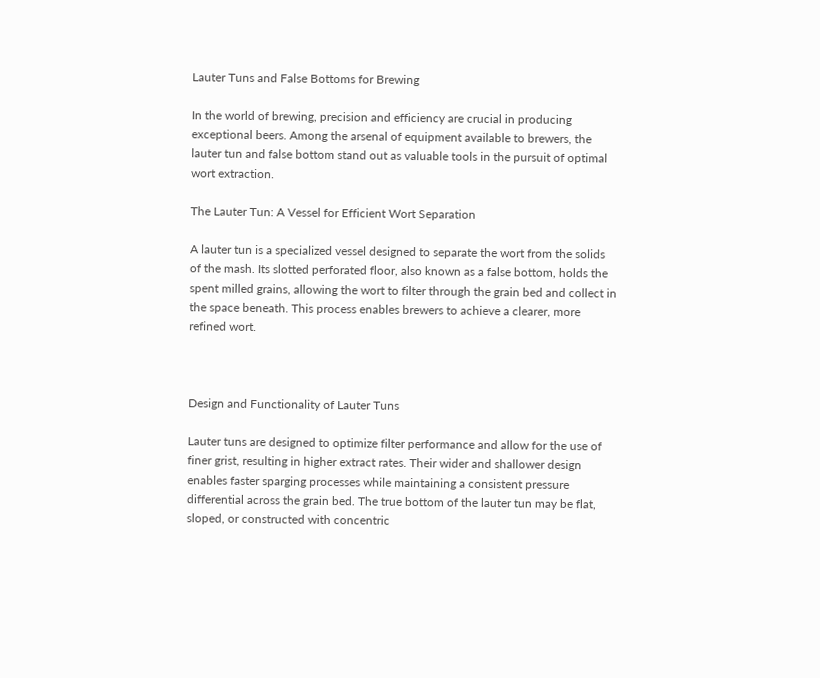Lauter Tuns and False Bottoms for Brewing

In the world of brewing, precision and efficiency are crucial in producing exceptional beers. Among the arsenal of equipment available to brewers, the lauter tun and false bottom stand out as valuable tools in the pursuit of optimal wort extraction.

The Lauter Tun: A Vessel for Efficient Wort Separation

A lauter tun is a specialized vessel designed to separate the wort from the solids of the mash. Its slotted perforated floor, also known as a false bottom, holds the spent milled grains, allowing the wort to filter through the grain bed and collect in the space beneath. This process enables brewers to achieve a clearer, more refined wort.



Design and Functionality of Lauter Tuns

Lauter tuns are designed to optimize filter performance and allow for the use of finer grist, resulting in higher extract rates. Their wider and shallower design enables faster sparging processes while maintaining a consistent pressure differential across the grain bed. The true bottom of the lauter tun may be flat, sloped, or constructed with concentric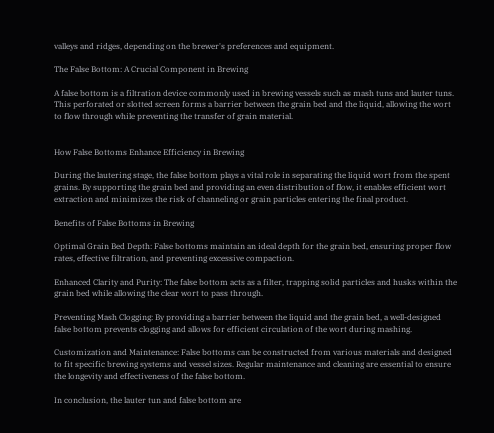valleys and ridges, depending on the brewer's preferences and equipment.

The False Bottom: A Crucial Component in Brewing

A false bottom is a filtration device commonly used in brewing vessels such as mash tuns and lauter tuns. This perforated or slotted screen forms a barrier between the grain bed and the liquid, allowing the wort to flow through while preventing the transfer of grain material.


How False Bottoms Enhance Efficiency in Brewing

During the lautering stage, the false bottom plays a vital role in separating the liquid wort from the spent grains. By supporting the grain bed and providing an even distribution of flow, it enables efficient wort extraction and minimizes the risk of channeling or grain particles entering the final product.

Benefits of False Bottoms in Brewing

Optimal Grain Bed Depth: False bottoms maintain an ideal depth for the grain bed, ensuring proper flow rates, effective filtration, and preventing excessive compaction.

Enhanced Clarity and Purity: The false bottom acts as a filter, trapping solid particles and husks within the grain bed while allowing the clear wort to pass through.

Preventing Mash Clogging: By providing a barrier between the liquid and the grain bed, a well-designed false bottom prevents clogging and allows for efficient circulation of the wort during mashing.

Customization and Maintenance: False bottoms can be constructed from various materials and designed to fit specific brewing systems and vessel sizes. Regular maintenance and cleaning are essential to ensure the longevity and effectiveness of the false bottom.

In conclusion, the lauter tun and false bottom are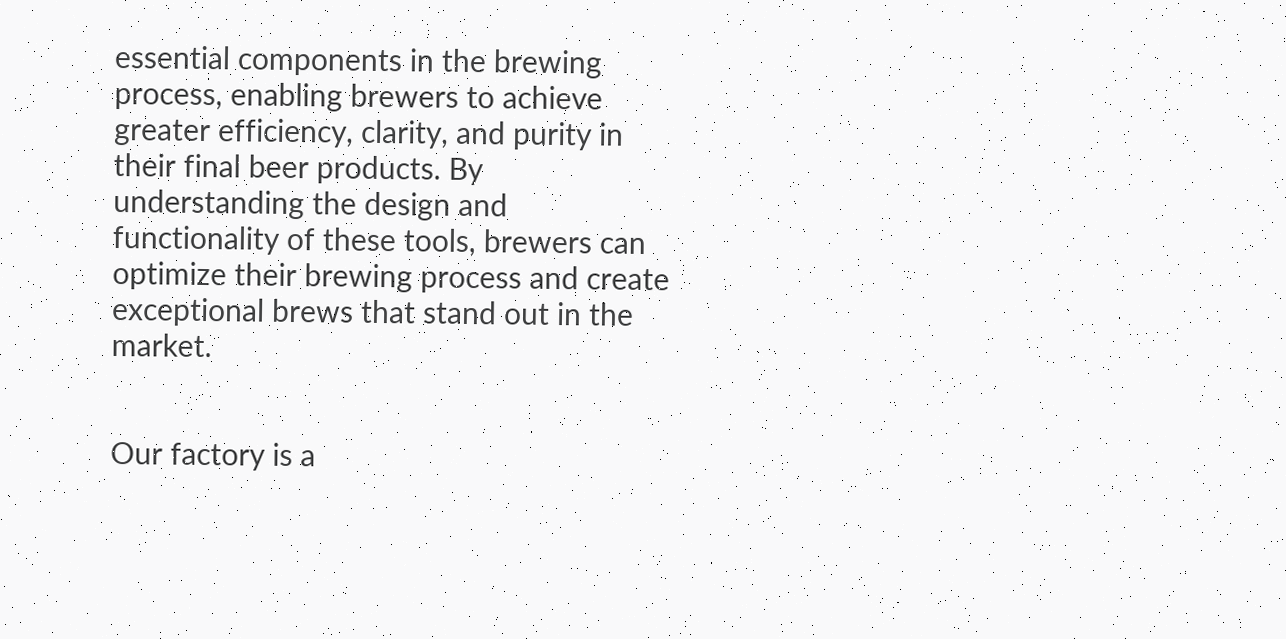essential components in the brewing process, enabling brewers to achieve greater efficiency, clarity, and purity in their final beer products. By understanding the design and functionality of these tools, brewers can optimize their brewing process and create exceptional brews that stand out in the market.


Our factory is a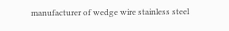manufacturer of wedge wire stainless steel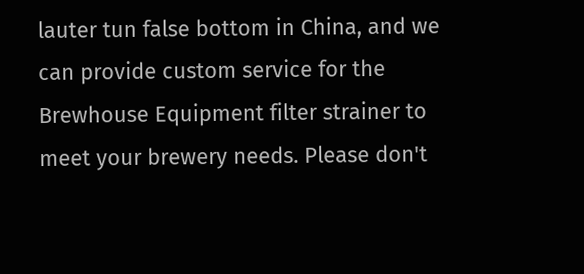lauter tun false bottom in China, and we can provide custom service for the Brewhouse Equipment filter strainer to meet your brewery needs. Please don't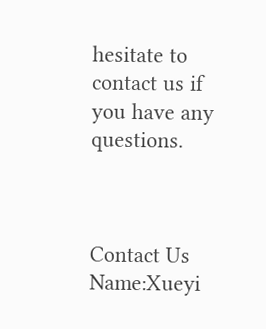hesitate to contact us if you have any questions.



Contact Us
Name:Xueyi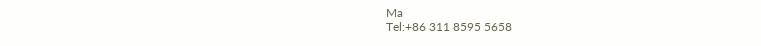Ma
Tel:+86 311 8595 5658